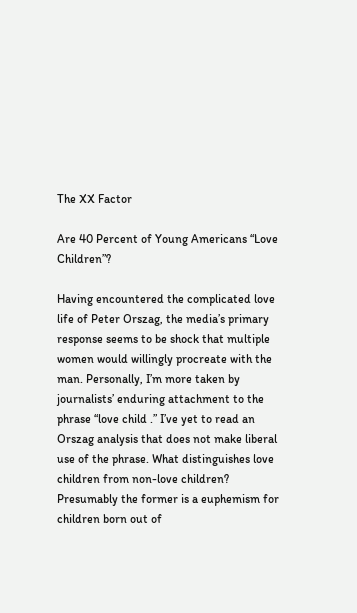The XX Factor

Are 40 Percent of Young Americans “Love Children”?

Having encountered the complicated love life of Peter Orszag, the media’s primary response seems to be shock that multiple women would willingly procreate with the man. Personally, I’m more taken by journalists’ enduring attachment to the phrase “love child .” I’ve yet to read an Orszag analysis that does not make liberal use of the phrase. What distinguishes love children from non-love children? Presumably the former is a euphemism for children born out of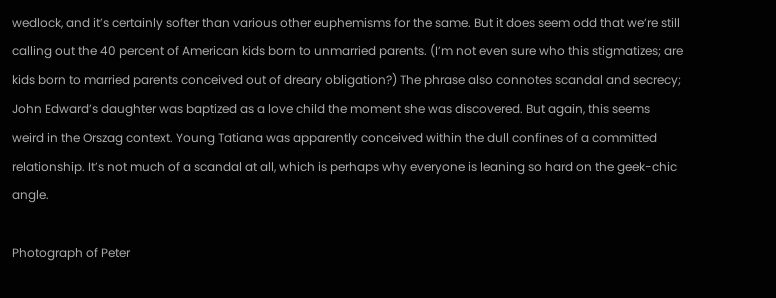wedlock, and it’s certainly softer than various other euphemisms for the same. But it does seem odd that we’re still calling out the 40 percent of American kids born to unmarried parents. (I’m not even sure who this stigmatizes; are kids born to married parents conceived out of dreary obligation?) The phrase also connotes scandal and secrecy; John Edward’s daughter was baptized as a love child the moment she was discovered. But again, this seems weird in the Orszag context. Young Tatiana was apparently conceived within the dull confines of a committed relationship. It’s not much of a scandal at all, which is perhaps why everyone is leaning so hard on the geek-chic angle.

Photograph of Peter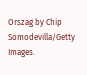Orszag by Chip Somodevilla/Getty Images.